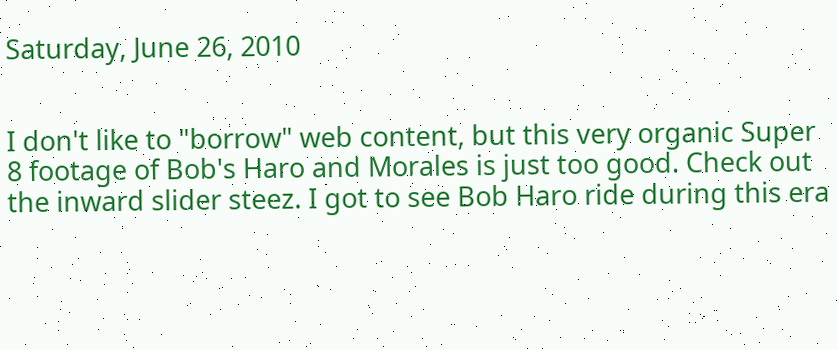Saturday, June 26, 2010


I don't like to "borrow" web content, but this very organic Super 8 footage of Bob's Haro and Morales is just too good. Check out the inward slider steez. I got to see Bob Haro ride during this era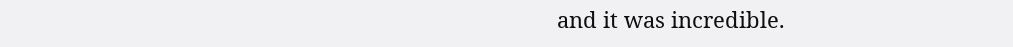and it was incredible.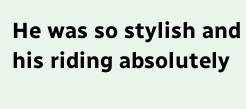He was so stylish and his riding absolutely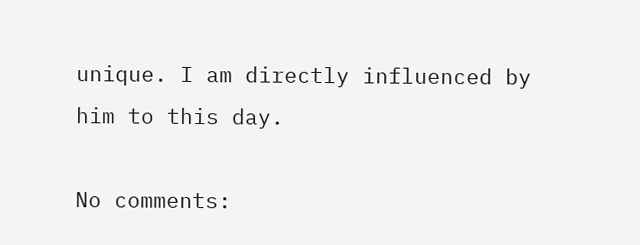unique. I am directly influenced by him to this day.

No comments: